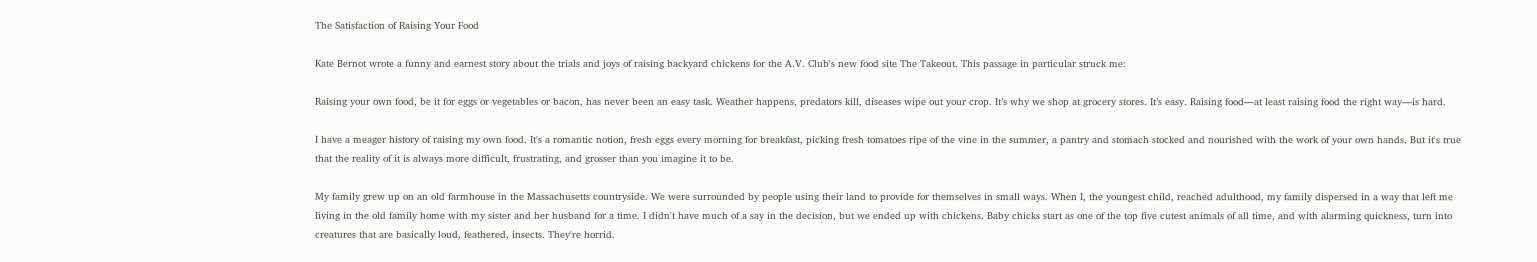The Satisfaction of Raising Your Food

Kate Bernot wrote a funny and earnest story about the trials and joys of raising backyard chickens for the A.V. Club's new food site The Takeout. This passage in particular struck me:

Raising your own food, be it for eggs or vegetables or bacon, has never been an easy task. Weather happens, predators kill, diseases wipe out your crop. It’s why we shop at grocery stores. It’s easy. Raising food—at least raising food the right way—is hard.

I have a meager history of raising my own food. It's a romantic notion, fresh eggs every morning for breakfast, picking fresh tomatoes ripe of the vine in the summer, a pantry and stomach stocked and nourished with the work of your own hands. But it's true that the reality of it is always more difficult, frustrating, and grosser than you imagine it to be.

My family grew up on an old farmhouse in the Massachusetts countryside. We were surrounded by people using their land to provide for themselves in small ways. When I, the youngest child, reached adulthood, my family dispersed in a way that left me living in the old family home with my sister and her husband for a time. I didn't have much of a say in the decision, but we ended up with chickens. Baby chicks start as one of the top five cutest animals of all time, and with alarming quickness, turn into creatures that are basically loud, feathered, insects. They're horrid.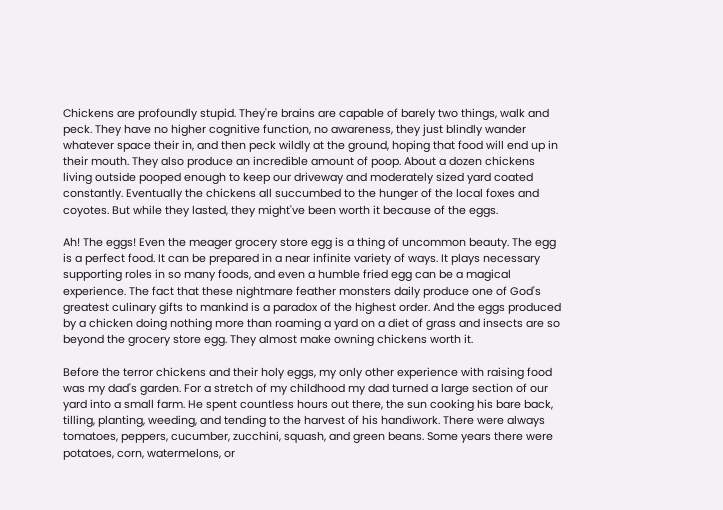Chickens are profoundly stupid. They're brains are capable of barely two things, walk and peck. They have no higher cognitive function, no awareness, they just blindly wander whatever space their in, and then peck wildly at the ground, hoping that food will end up in their mouth. They also produce an incredible amount of poop. About a dozen chickens living outside pooped enough to keep our driveway and moderately sized yard coated constantly. Eventually the chickens all succumbed to the hunger of the local foxes and coyotes. But while they lasted, they might've been worth it because of the eggs.

Ah! The eggs! Even the meager grocery store egg is a thing of uncommon beauty. The egg is a perfect food. It can be prepared in a near infinite variety of ways. It plays necessary supporting roles in so many foods, and even a humble fried egg can be a magical experience. The fact that these nightmare feather monsters daily produce one of God's greatest culinary gifts to mankind is a paradox of the highest order. And the eggs produced by a chicken doing nothing more than roaming a yard on a diet of grass and insects are so beyond the grocery store egg. They almost make owning chickens worth it.

Before the terror chickens and their holy eggs, my only other experience with raising food was my dad's garden. For a stretch of my childhood my dad turned a large section of our yard into a small farm. He spent countless hours out there, the sun cooking his bare back, tilling, planting, weeding, and tending to the harvest of his handiwork. There were always tomatoes, peppers, cucumber, zucchini, squash, and green beans. Some years there were potatoes, corn, watermelons, or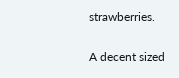strawberries.

A decent sized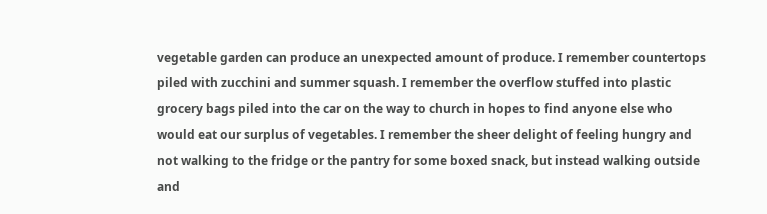vegetable garden can produce an unexpected amount of produce. I remember countertops piled with zucchini and summer squash. I remember the overflow stuffed into plastic grocery bags piled into the car on the way to church in hopes to find anyone else who would eat our surplus of vegetables. I remember the sheer delight of feeling hungry and not walking to the fridge or the pantry for some boxed snack, but instead walking outside and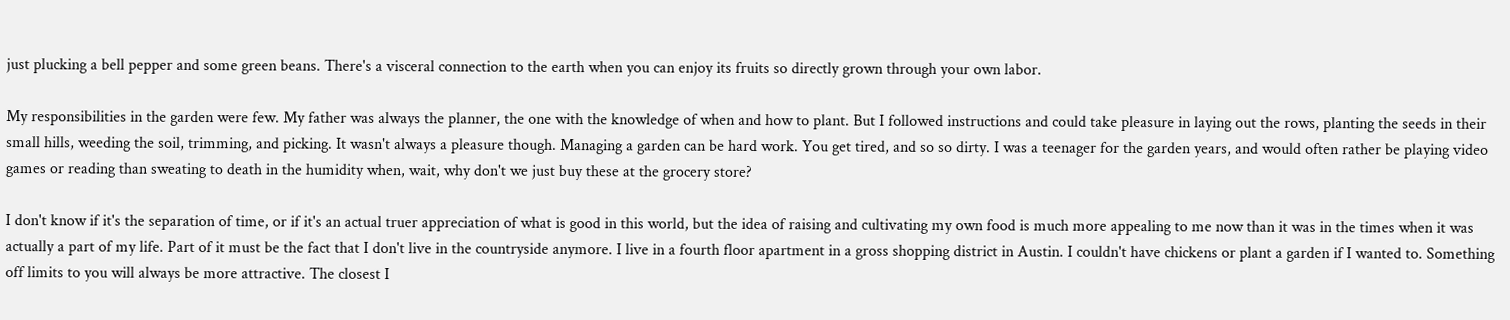just plucking a bell pepper and some green beans. There's a visceral connection to the earth when you can enjoy its fruits so directly grown through your own labor.

My responsibilities in the garden were few. My father was always the planner, the one with the knowledge of when and how to plant. But I followed instructions and could take pleasure in laying out the rows, planting the seeds in their small hills, weeding the soil, trimming, and picking. It wasn't always a pleasure though. Managing a garden can be hard work. You get tired, and so so dirty. I was a teenager for the garden years, and would often rather be playing video games or reading than sweating to death in the humidity when, wait, why don't we just buy these at the grocery store?

I don't know if it's the separation of time, or if it's an actual truer appreciation of what is good in this world, but the idea of raising and cultivating my own food is much more appealing to me now than it was in the times when it was actually a part of my life. Part of it must be the fact that I don't live in the countryside anymore. I live in a fourth floor apartment in a gross shopping district in Austin. I couldn't have chickens or plant a garden if I wanted to. Something off limits to you will always be more attractive. The closest I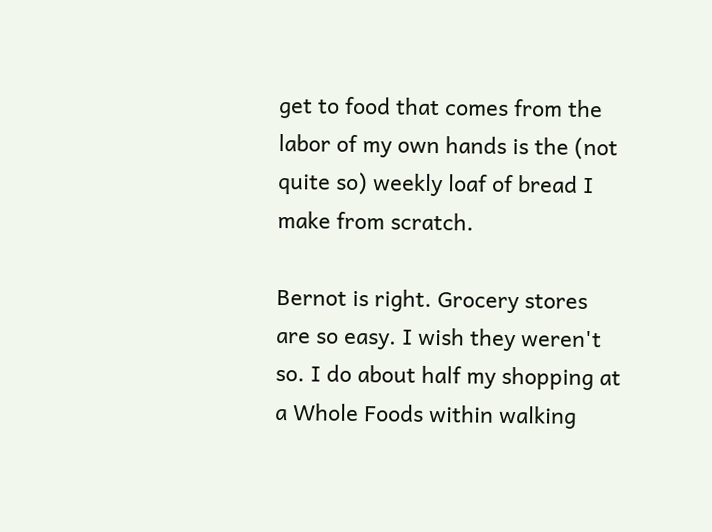get to food that comes from the labor of my own hands is the (not quite so) weekly loaf of bread I make from scratch.

Bernot is right. Grocery stores are so easy. I wish they weren't so. I do about half my shopping at a Whole Foods within walking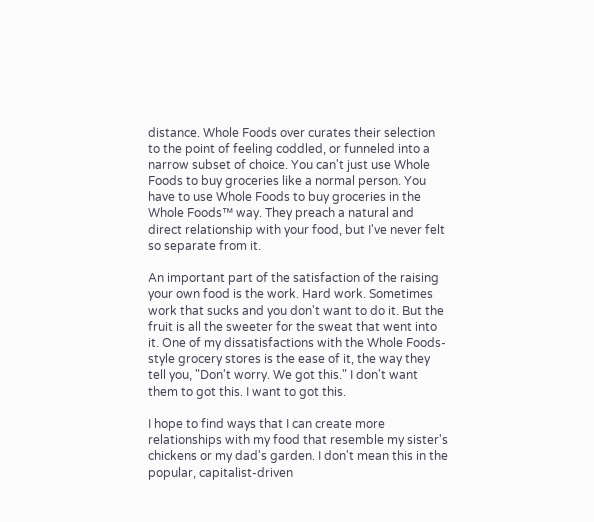distance. Whole Foods over curates their selection to the point of feeling coddled, or funneled into a narrow subset of choice. You can't just use Whole Foods to buy groceries like a normal person. You have to use Whole Foods to buy groceries in the Whole Foods™ way. They preach a natural and direct relationship with your food, but I've never felt so separate from it.

An important part of the satisfaction of the raising your own food is the work. Hard work. Sometimes work that sucks and you don't want to do it. But the fruit is all the sweeter for the sweat that went into it. One of my dissatisfactions with the Whole Foods-style grocery stores is the ease of it, the way they tell you, "Don't worry. We got this." I don't want them to got this. I want to got this.

I hope to find ways that I can create more relationships with my food that resemble my sister's chickens or my dad's garden. I don't mean this in the popular, capitalist-driven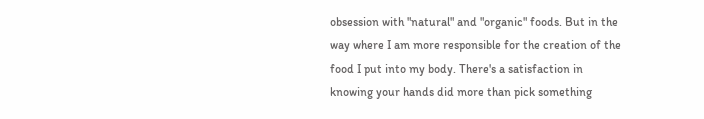obsession with "natural" and "organic" foods. But in the way where I am more responsible for the creation of the food I put into my body. There's a satisfaction in knowing your hands did more than pick something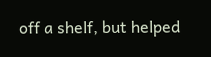off a shelf, but helped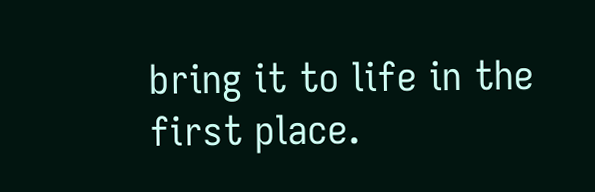bring it to life in the first place.